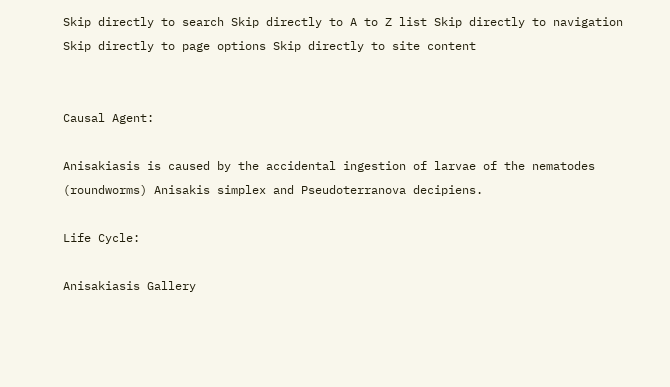Skip directly to search Skip directly to A to Z list Skip directly to navigation Skip directly to page options Skip directly to site content


Causal Agent:

Anisakiasis is caused by the accidental ingestion of larvae of the nematodes (roundworms) Anisakis simplex and Pseudoterranova decipiens.

Life Cycle:

Anisakiasis Gallery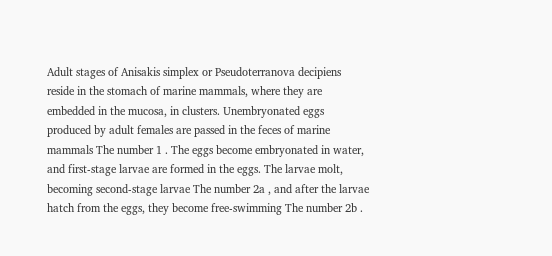Adult stages of Anisakis simplex or Pseudoterranova decipiens reside in the stomach of marine mammals, where they are embedded in the mucosa, in clusters. Unembryonated eggs produced by adult females are passed in the feces of marine mammals The number 1 . The eggs become embryonated in water, and first-stage larvae are formed in the eggs. The larvae molt, becoming second-stage larvae The number 2a , and after the larvae hatch from the eggs, they become free-swimming The number 2b .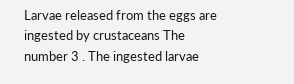Larvae released from the eggs are ingested by crustaceans The number 3 . The ingested larvae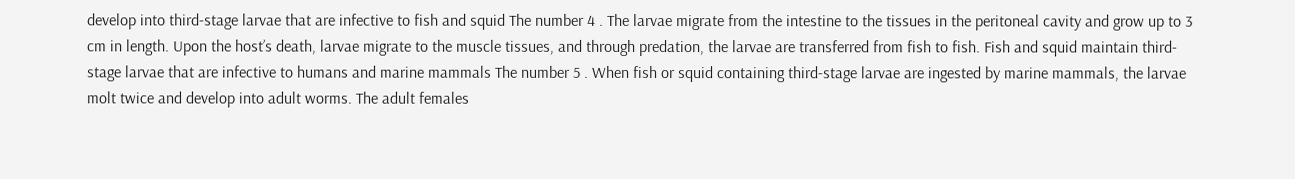develop into third-stage larvae that are infective to fish and squid The number 4 . The larvae migrate from the intestine to the tissues in the peritoneal cavity and grow up to 3 cm in length. Upon the host’s death, larvae migrate to the muscle tissues, and through predation, the larvae are transferred from fish to fish. Fish and squid maintain third-stage larvae that are infective to humans and marine mammals The number 5 . When fish or squid containing third-stage larvae are ingested by marine mammals, the larvae molt twice and develop into adult worms. The adult females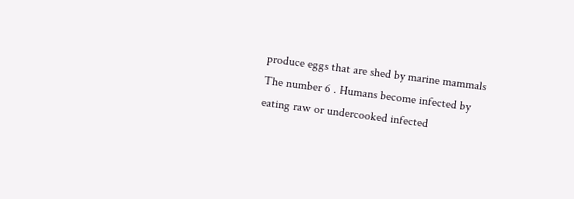produce eggs that are shed by marine mammals The number 6 . Humans become infected by eating raw or undercooked infected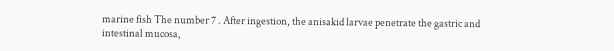marine fish The number 7 . After ingestion, the anisakid larvae penetrate the gastric and intestinal mucosa,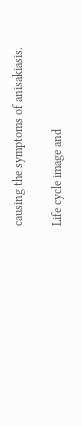causing the symptoms of anisakiasis.

Life cycle image and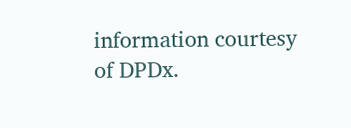information courtesy of DPDx.